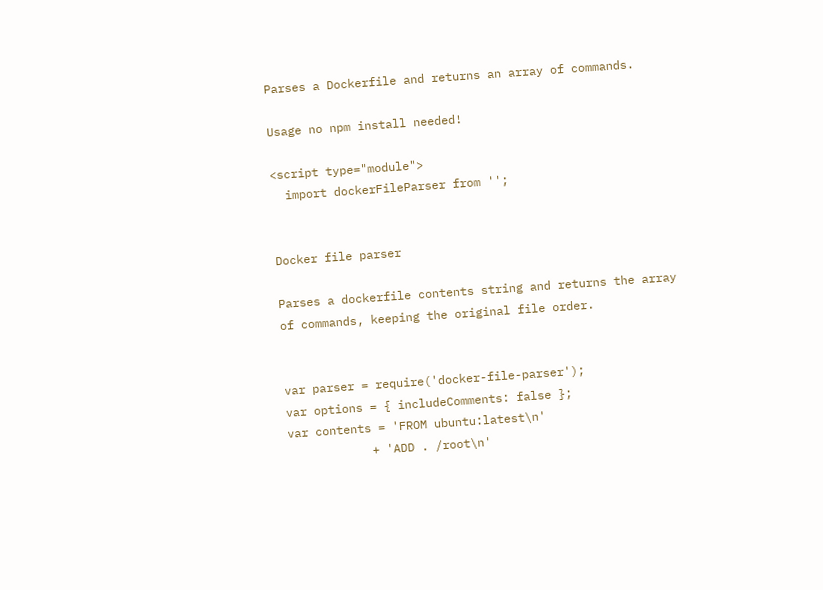Parses a Dockerfile and returns an array of commands.

Usage no npm install needed!

<script type="module">
  import dockerFileParser from '';


Docker file parser

Parses a dockerfile contents string and returns the array of commands, keeping the original file order.


var parser = require('docker-file-parser');
var options = { includeComments: false };
var contents = 'FROM ubuntu:latest\n'
            + 'ADD . /root\n'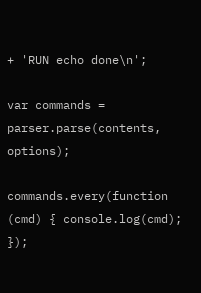+ 'RUN echo done\n';

var commands = parser.parse(contents, options);

commands.every(function (cmd) { console.log(cmd); });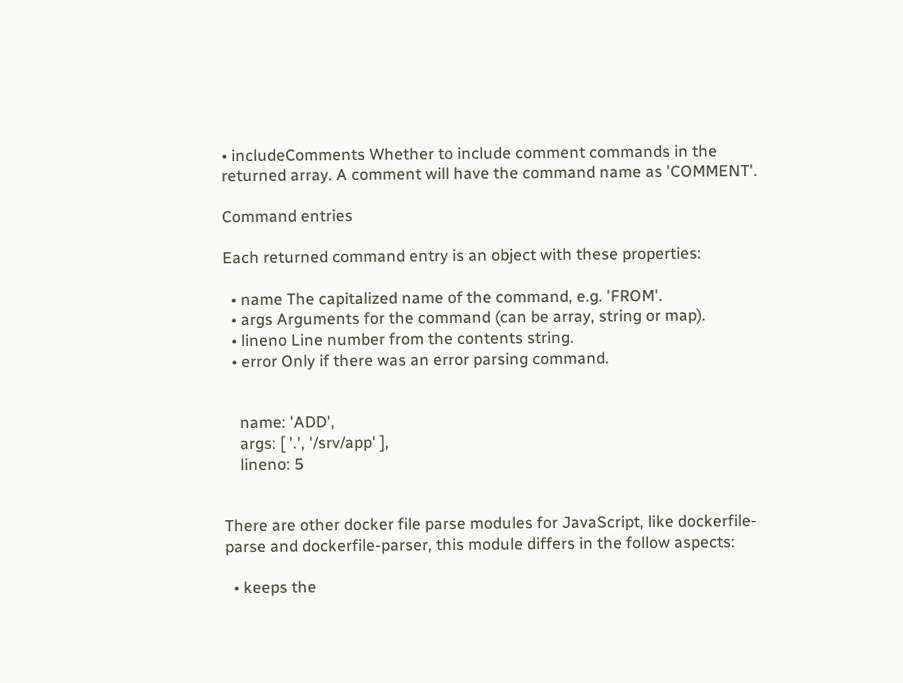• includeComments Whether to include comment commands in the returned array. A comment will have the command name as 'COMMENT'.

Command entries

Each returned command entry is an object with these properties:

  • name The capitalized name of the command, e.g. 'FROM'.
  • args Arguments for the command (can be array, string or map).
  • lineno Line number from the contents string.
  • error Only if there was an error parsing command.


    name: 'ADD',
    args: [ '.', '/srv/app' ],
    lineno: 5


There are other docker file parse modules for JavaScript, like dockerfile-parse and dockerfile-parser, this module differs in the follow aspects:

  • keeps the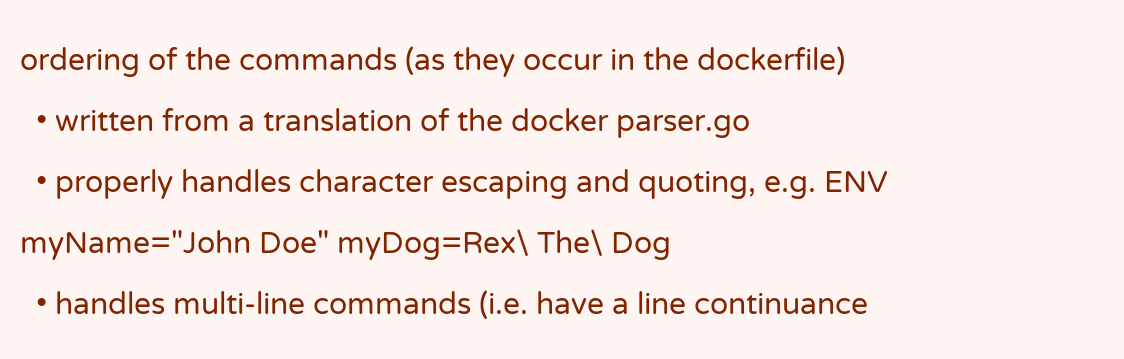ordering of the commands (as they occur in the dockerfile)
  • written from a translation of the docker parser.go
  • properly handles character escaping and quoting, e.g. ENV myName="John Doe" myDog=Rex\ The\ Dog
  • handles multi-line commands (i.e. have a line continuance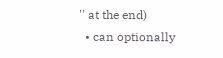'' at the end)
  • can optionally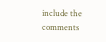include the comments